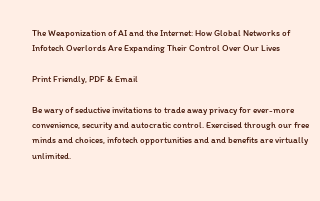The Weaponization of AI and the Internet: How Global Networks of Infotech Overlords Are Expanding Their Control Over Our Lives

Print Friendly, PDF & Email

Be wary of seductive invitations to trade away privacy for ever-more convenience, security and autocratic control. Exercised through our free minds and choices, infotech opportunities and and benefits are virtually unlimited.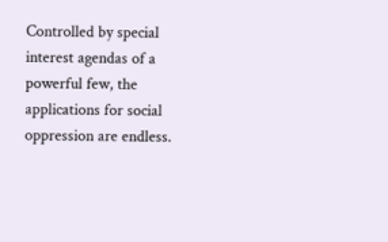Controlled by special interest agendas of a powerful few, the applications for social oppression are endless.